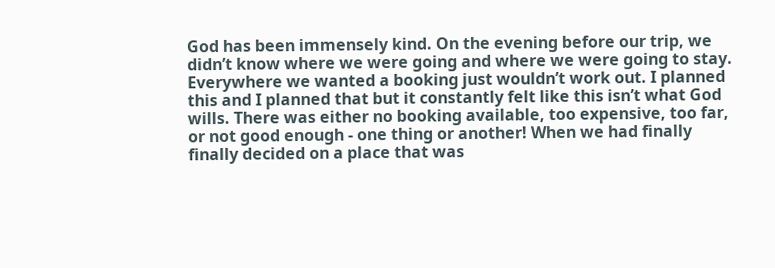God has been immensely kind. On the evening before our trip, we didn’t know where we were going and where we were going to stay. Everywhere we wanted a booking just wouldn’t work out. I planned this and I planned that but it constantly felt like this isn’t what God wills. There was either no booking available, too expensive, too far, or not good enough - one thing or another! When we had finally finally decided on a place that was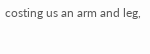costing us an arm and leg,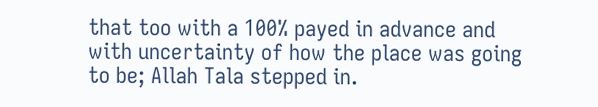that too with a 100% payed in advance and with uncertainty of how the place was going to be; Allah Tala stepped in.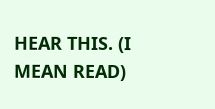HEAR THIS. (I MEAN READ)